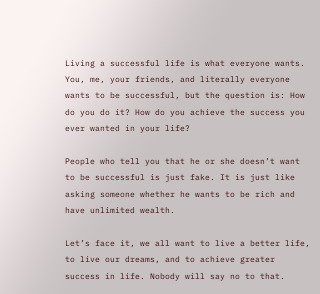Living a successful life is what everyone wants. You, me, your friends, and literally everyone wants to be successful, but the question is: How do you do it? How do you achieve the success you ever wanted in your life?

People who tell you that he or she doesn’t want to be successful is just fake. It is just like asking someone whether he wants to be rich and have unlimited wealth.

Let’s face it, we all want to live a better life, to live our dreams, and to achieve greater success in life. Nobody will say no to that.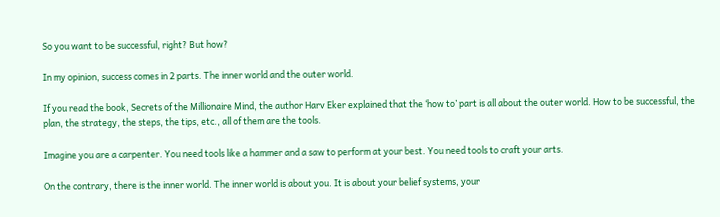So you want to be successful, right? But how?

In my opinion, success comes in 2 parts. The inner world and the outer world.

If you read the book, Secrets of the Millionaire Mind, the author Harv Eker explained that the ‘how to’ part is all about the outer world. How to be successful, the plan, the strategy, the steps, the tips, etc., all of them are the tools.

Imagine you are a carpenter. You need tools like a hammer and a saw to perform at your best. You need tools to craft your arts.

On the contrary, there is the inner world. The inner world is about you. It is about your belief systems, your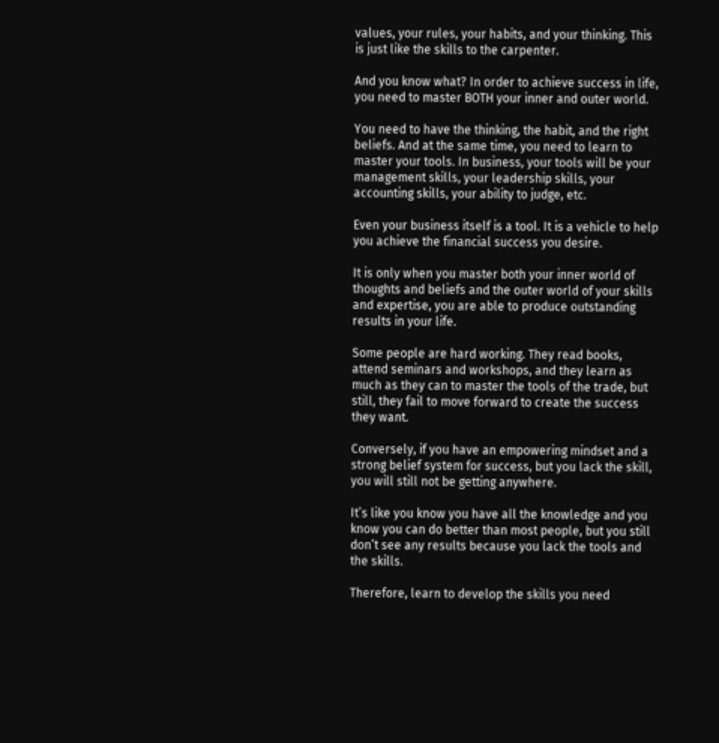values, your rules, your habits, and your thinking. This is just like the skills to the carpenter.

And you know what? In order to achieve success in life, you need to master BOTH your inner and outer world.

You need to have the thinking, the habit, and the right beliefs. And at the same time, you need to learn to master your tools. In business, your tools will be your management skills, your leadership skills, your accounting skills, your ability to judge, etc.

Even your business itself is a tool. It is a vehicle to help you achieve the financial success you desire.

It is only when you master both your inner world of thoughts and beliefs and the outer world of your skills and expertise, you are able to produce outstanding results in your life.

Some people are hard working. They read books, attend seminars and workshops, and they learn as much as they can to master the tools of the trade, but still, they fail to move forward to create the success they want.

Conversely, if you have an empowering mindset and a strong belief system for success, but you lack the skill, you will still not be getting anywhere.

It’s like you know you have all the knowledge and you know you can do better than most people, but you still don’t see any results because you lack the tools and the skills.

Therefore, learn to develop the skills you need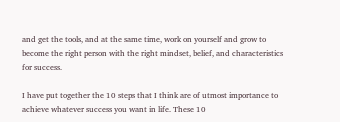and get the tools, and at the same time, work on yourself and grow to become the right person with the right mindset, belief, and characteristics for success.

I have put together the 10 steps that I think are of utmost importance to achieve whatever success you want in life. These 10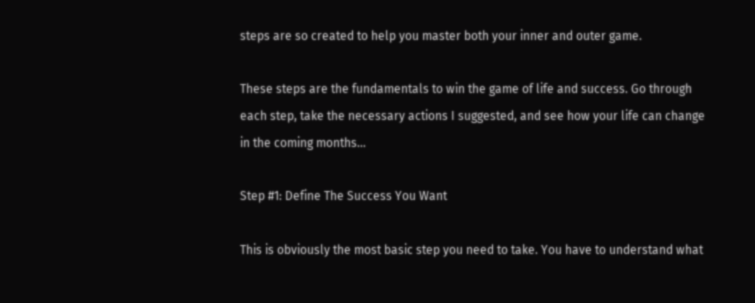steps are so created to help you master both your inner and outer game.

These steps are the fundamentals to win the game of life and success. Go through each step, take the necessary actions I suggested, and see how your life can change in the coming months…

Step #1: Define The Success You Want

This is obviously the most basic step you need to take. You have to understand what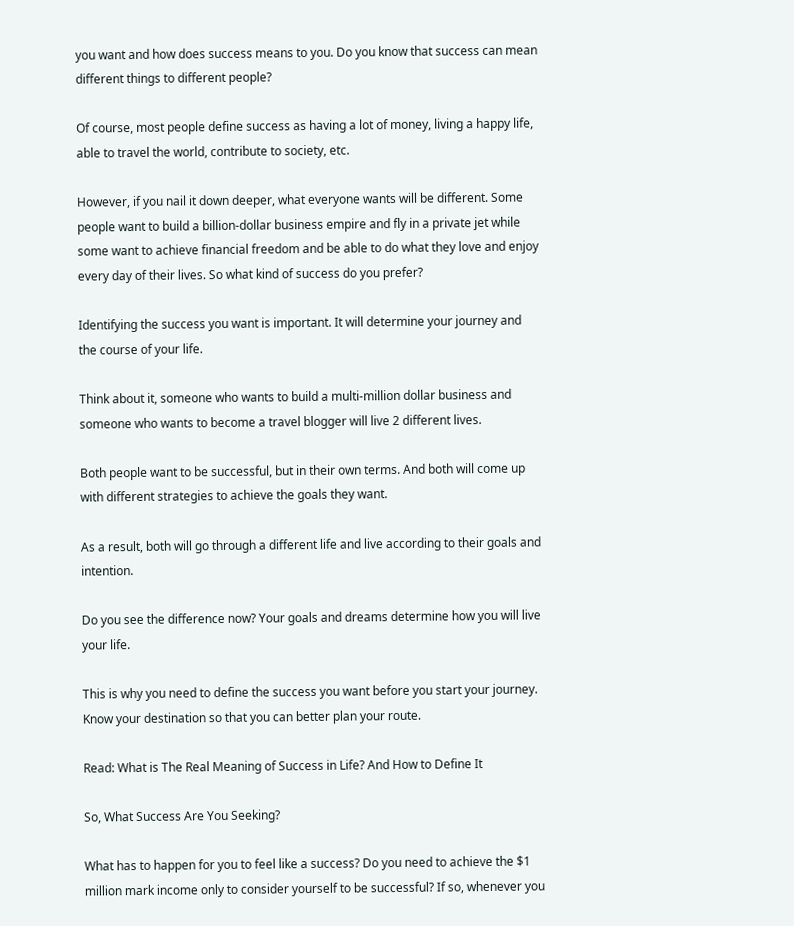you want and how does success means to you. Do you know that success can mean different things to different people?

Of course, most people define success as having a lot of money, living a happy life, able to travel the world, contribute to society, etc.

However, if you nail it down deeper, what everyone wants will be different. Some people want to build a billion-dollar business empire and fly in a private jet while some want to achieve financial freedom and be able to do what they love and enjoy every day of their lives. So what kind of success do you prefer?

Identifying the success you want is important. It will determine your journey and the course of your life.

Think about it, someone who wants to build a multi-million dollar business and someone who wants to become a travel blogger will live 2 different lives.

Both people want to be successful, but in their own terms. And both will come up with different strategies to achieve the goals they want.

As a result, both will go through a different life and live according to their goals and intention.

Do you see the difference now? Your goals and dreams determine how you will live your life.

This is why you need to define the success you want before you start your journey. Know your destination so that you can better plan your route.

Read: What is The Real Meaning of Success in Life? And How to Define It

So, What Success Are You Seeking?

What has to happen for you to feel like a success? Do you need to achieve the $1 million mark income only to consider yourself to be successful? If so, whenever you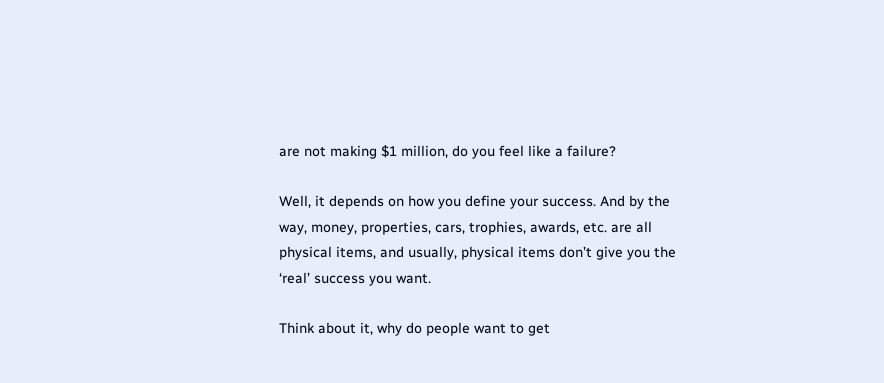are not making $1 million, do you feel like a failure?

Well, it depends on how you define your success. And by the way, money, properties, cars, trophies, awards, etc. are all physical items, and usually, physical items don’t give you the ‘real’ success you want.

Think about it, why do people want to get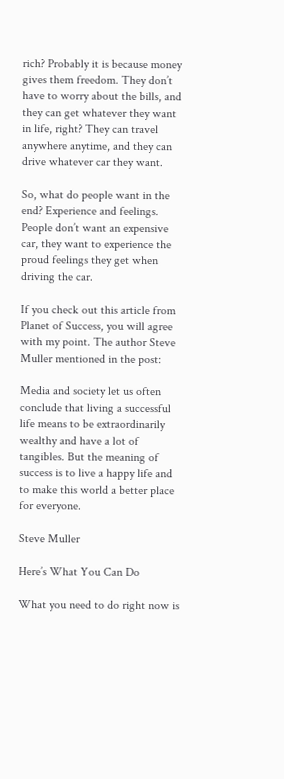rich? Probably it is because money gives them freedom. They don’t have to worry about the bills, and they can get whatever they want in life, right? They can travel anywhere anytime, and they can drive whatever car they want.

So, what do people want in the end? Experience and feelings. People don’t want an expensive car, they want to experience the proud feelings they get when driving the car.

If you check out this article from Planet of Success, you will agree with my point. The author Steve Muller mentioned in the post:

Media and society let us often conclude that living a successful life means to be extraordinarily wealthy and have a lot of tangibles. But the meaning of success is to live a happy life and to make this world a better place for everyone.

Steve Muller

Here’s What You Can Do

What you need to do right now is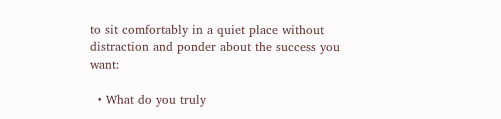to sit comfortably in a quiet place without distraction and ponder about the success you want:

  • What do you truly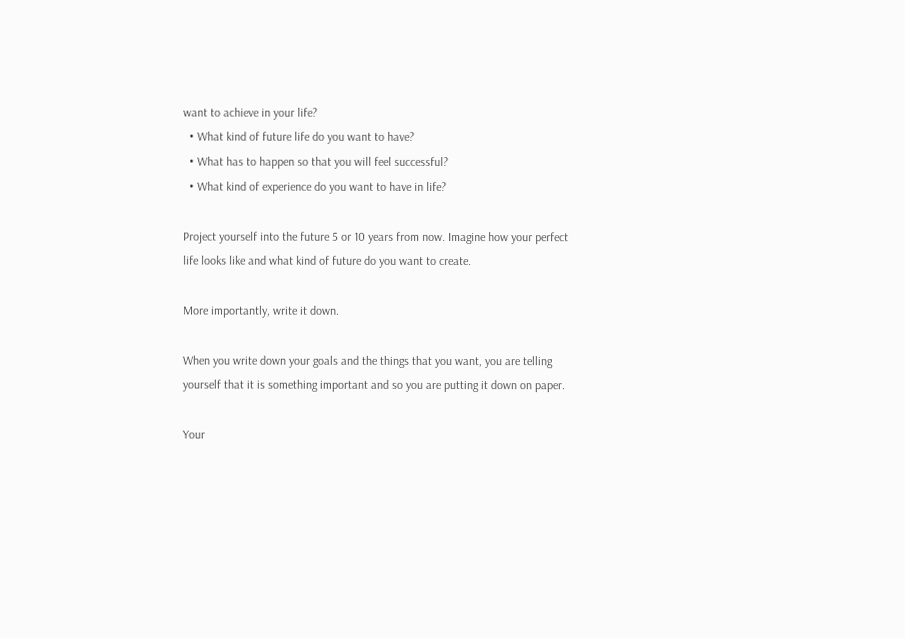want to achieve in your life?
  • What kind of future life do you want to have?
  • What has to happen so that you will feel successful?
  • What kind of experience do you want to have in life?

Project yourself into the future 5 or 10 years from now. Imagine how your perfect life looks like and what kind of future do you want to create.

More importantly, write it down.

When you write down your goals and the things that you want, you are telling yourself that it is something important and so you are putting it down on paper.

Your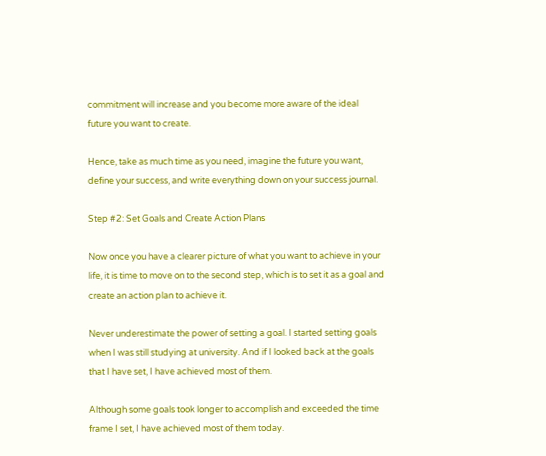commitment will increase and you become more aware of the ideal future you want to create.

Hence, take as much time as you need, imagine the future you want, define your success, and write everything down on your success journal.

Step #2: Set Goals and Create Action Plans

Now once you have a clearer picture of what you want to achieve in your life, it is time to move on to the second step, which is to set it as a goal and create an action plan to achieve it.

Never underestimate the power of setting a goal. I started setting goals when I was still studying at university. And if I looked back at the goals that I have set, I have achieved most of them.

Although some goals took longer to accomplish and exceeded the time frame I set, I have achieved most of them today.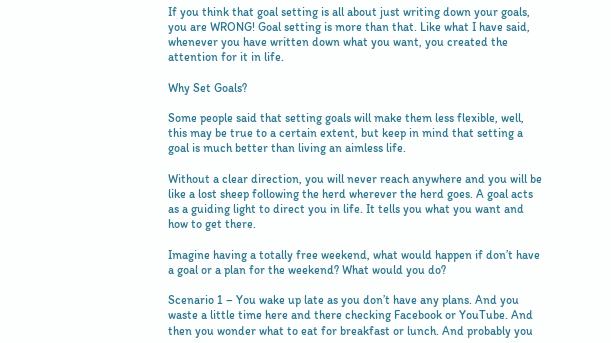If you think that goal setting is all about just writing down your goals, you are WRONG! Goal setting is more than that. Like what I have said, whenever you have written down what you want, you created the attention for it in life.

Why Set Goals?

Some people said that setting goals will make them less flexible, well, this may be true to a certain extent, but keep in mind that setting a goal is much better than living an aimless life.

Without a clear direction, you will never reach anywhere and you will be like a lost sheep following the herd wherever the herd goes. A goal acts as a guiding light to direct you in life. It tells you what you want and how to get there.

Imagine having a totally free weekend, what would happen if don’t have a goal or a plan for the weekend? What would you do?

Scenario 1 – You wake up late as you don’t have any plans. And you waste a little time here and there checking Facebook or YouTube. And then you wonder what to eat for breakfast or lunch. And probably you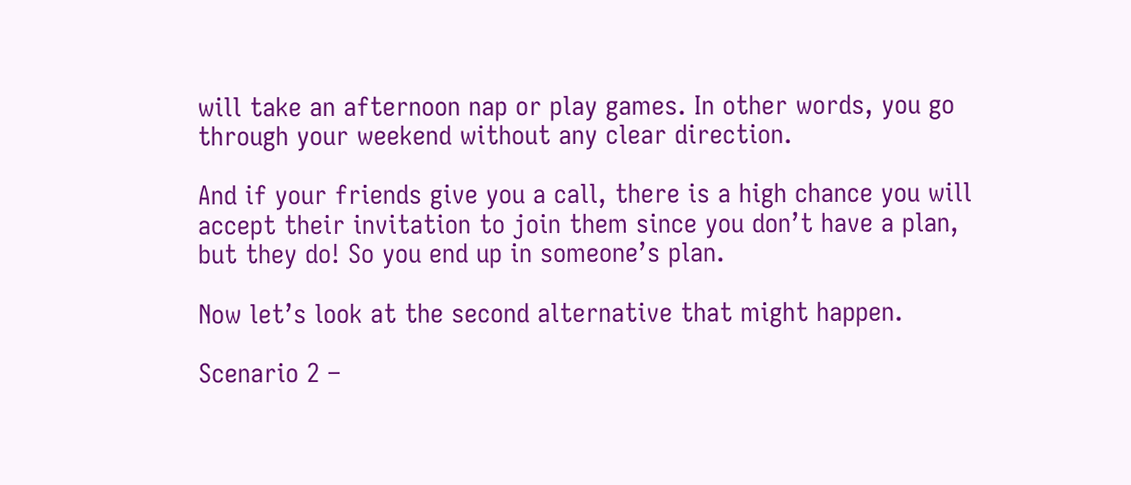will take an afternoon nap or play games. In other words, you go through your weekend without any clear direction.

And if your friends give you a call, there is a high chance you will accept their invitation to join them since you don’t have a plan, but they do! So you end up in someone’s plan.

Now let’s look at the second alternative that might happen.

Scenario 2 –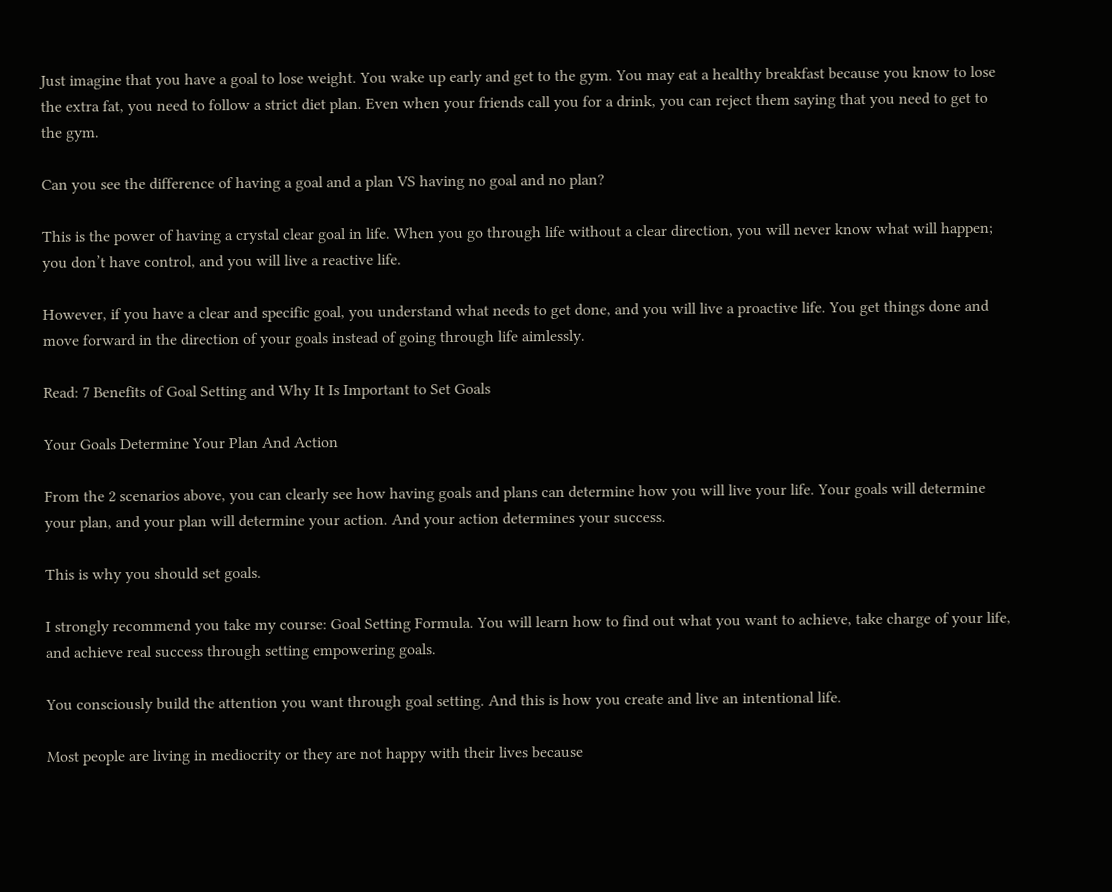Just imagine that you have a goal to lose weight. You wake up early and get to the gym. You may eat a healthy breakfast because you know to lose the extra fat, you need to follow a strict diet plan. Even when your friends call you for a drink, you can reject them saying that you need to get to the gym.

Can you see the difference of having a goal and a plan VS having no goal and no plan?

This is the power of having a crystal clear goal in life. When you go through life without a clear direction, you will never know what will happen; you don’t have control, and you will live a reactive life.

However, if you have a clear and specific goal, you understand what needs to get done, and you will live a proactive life. You get things done and move forward in the direction of your goals instead of going through life aimlessly.

Read: 7 Benefits of Goal Setting and Why It Is Important to Set Goals

Your Goals Determine Your Plan And Action

From the 2 scenarios above, you can clearly see how having goals and plans can determine how you will live your life. Your goals will determine your plan, and your plan will determine your action. And your action determines your success.

This is why you should set goals.

I strongly recommend you take my course: Goal Setting Formula. You will learn how to find out what you want to achieve, take charge of your life, and achieve real success through setting empowering goals.

You consciously build the attention you want through goal setting. And this is how you create and live an intentional life.

Most people are living in mediocrity or they are not happy with their lives because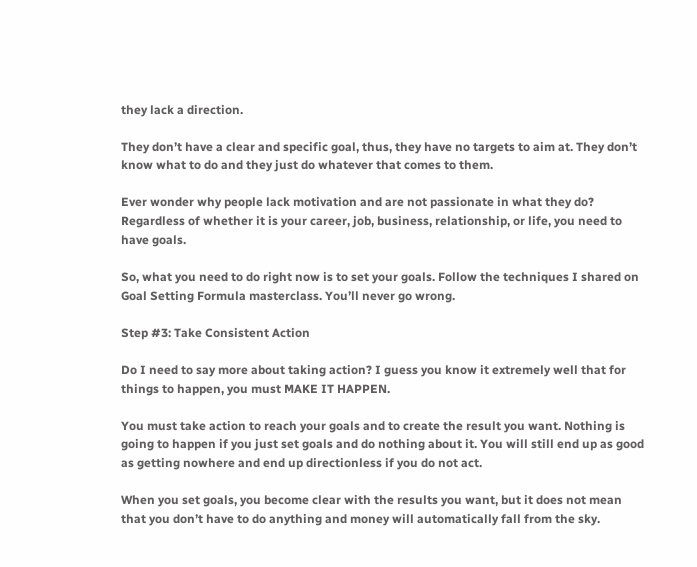they lack a direction.

They don’t have a clear and specific goal, thus, they have no targets to aim at. They don’t know what to do and they just do whatever that comes to them.

Ever wonder why people lack motivation and are not passionate in what they do? Regardless of whether it is your career, job, business, relationship, or life, you need to have goals.

So, what you need to do right now is to set your goals. Follow the techniques I shared on Goal Setting Formula masterclass. You’ll never go wrong.

Step #3: Take Consistent Action

Do I need to say more about taking action? I guess you know it extremely well that for things to happen, you must MAKE IT HAPPEN.

You must take action to reach your goals and to create the result you want. Nothing is going to happen if you just set goals and do nothing about it. You will still end up as good as getting nowhere and end up directionless if you do not act.

When you set goals, you become clear with the results you want, but it does not mean that you don’t have to do anything and money will automatically fall from the sky.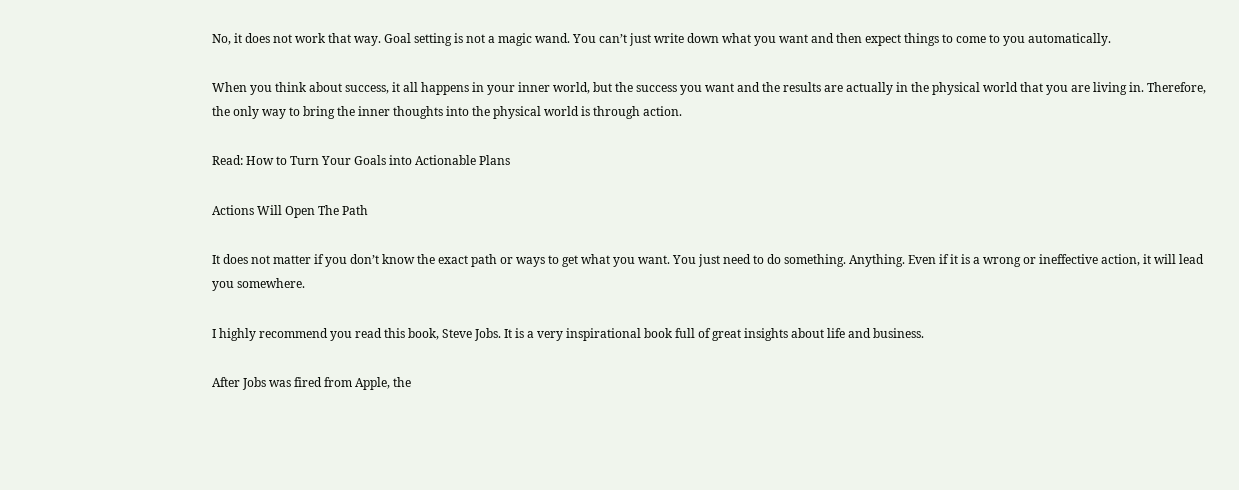No, it does not work that way. Goal setting is not a magic wand. You can’t just write down what you want and then expect things to come to you automatically.

When you think about success, it all happens in your inner world, but the success you want and the results are actually in the physical world that you are living in. Therefore, the only way to bring the inner thoughts into the physical world is through action.

Read: How to Turn Your Goals into Actionable Plans

Actions Will Open The Path

It does not matter if you don’t know the exact path or ways to get what you want. You just need to do something. Anything. Even if it is a wrong or ineffective action, it will lead you somewhere.

I highly recommend you read this book, Steve Jobs. It is a very inspirational book full of great insights about life and business.

After Jobs was fired from Apple, the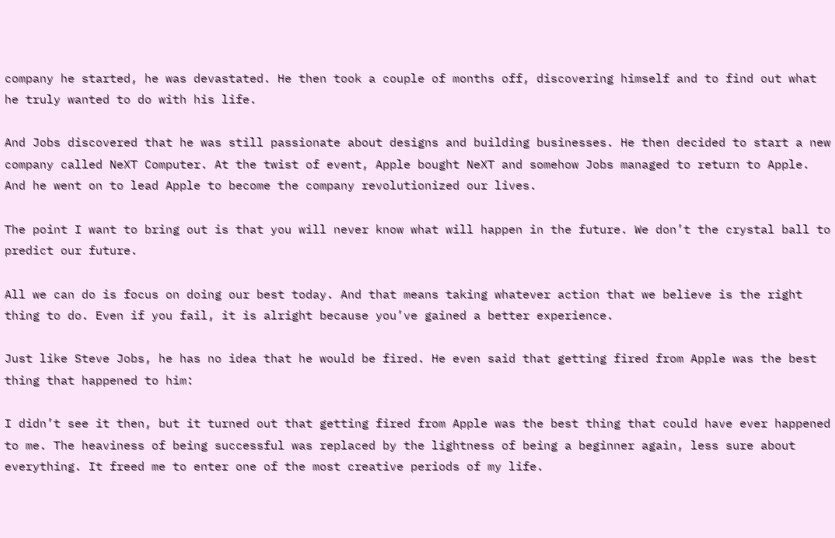company he started, he was devastated. He then took a couple of months off, discovering himself and to find out what he truly wanted to do with his life.

And Jobs discovered that he was still passionate about designs and building businesses. He then decided to start a new company called NeXT Computer. At the twist of event, Apple bought NeXT and somehow Jobs managed to return to Apple. And he went on to lead Apple to become the company revolutionized our lives.

The point I want to bring out is that you will never know what will happen in the future. We don’t the crystal ball to predict our future.

All we can do is focus on doing our best today. And that means taking whatever action that we believe is the right thing to do. Even if you fail, it is alright because you’ve gained a better experience.

Just like Steve Jobs, he has no idea that he would be fired. He even said that getting fired from Apple was the best thing that happened to him:

I didn’t see it then, but it turned out that getting fired from Apple was the best thing that could have ever happened to me. The heaviness of being successful was replaced by the lightness of being a beginner again, less sure about everything. It freed me to enter one of the most creative periods of my life.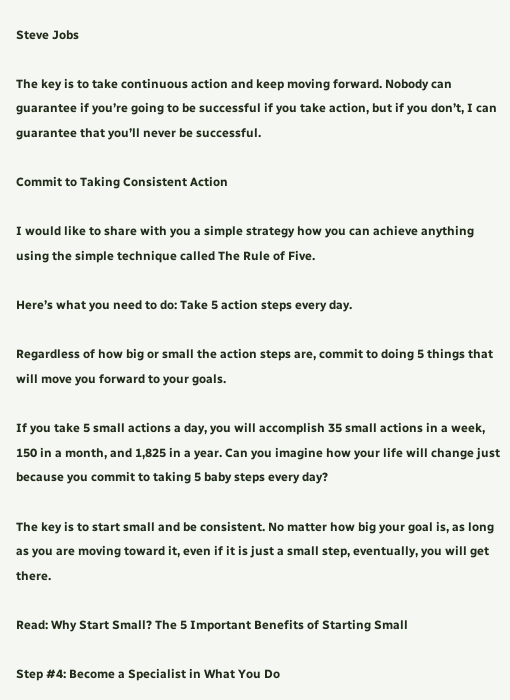Steve Jobs

The key is to take continuous action and keep moving forward. Nobody can guarantee if you’re going to be successful if you take action, but if you don’t, I can guarantee that you’ll never be successful.

Commit to Taking Consistent Action

I would like to share with you a simple strategy how you can achieve anything using the simple technique called The Rule of Five.

Here’s what you need to do: Take 5 action steps every day.

Regardless of how big or small the action steps are, commit to doing 5 things that will move you forward to your goals.

If you take 5 small actions a day, you will accomplish 35 small actions in a week, 150 in a month, and 1,825 in a year. Can you imagine how your life will change just because you commit to taking 5 baby steps every day?

The key is to start small and be consistent. No matter how big your goal is, as long as you are moving toward it, even if it is just a small step, eventually, you will get there.

Read: Why Start Small? The 5 Important Benefits of Starting Small

Step #4: Become a Specialist in What You Do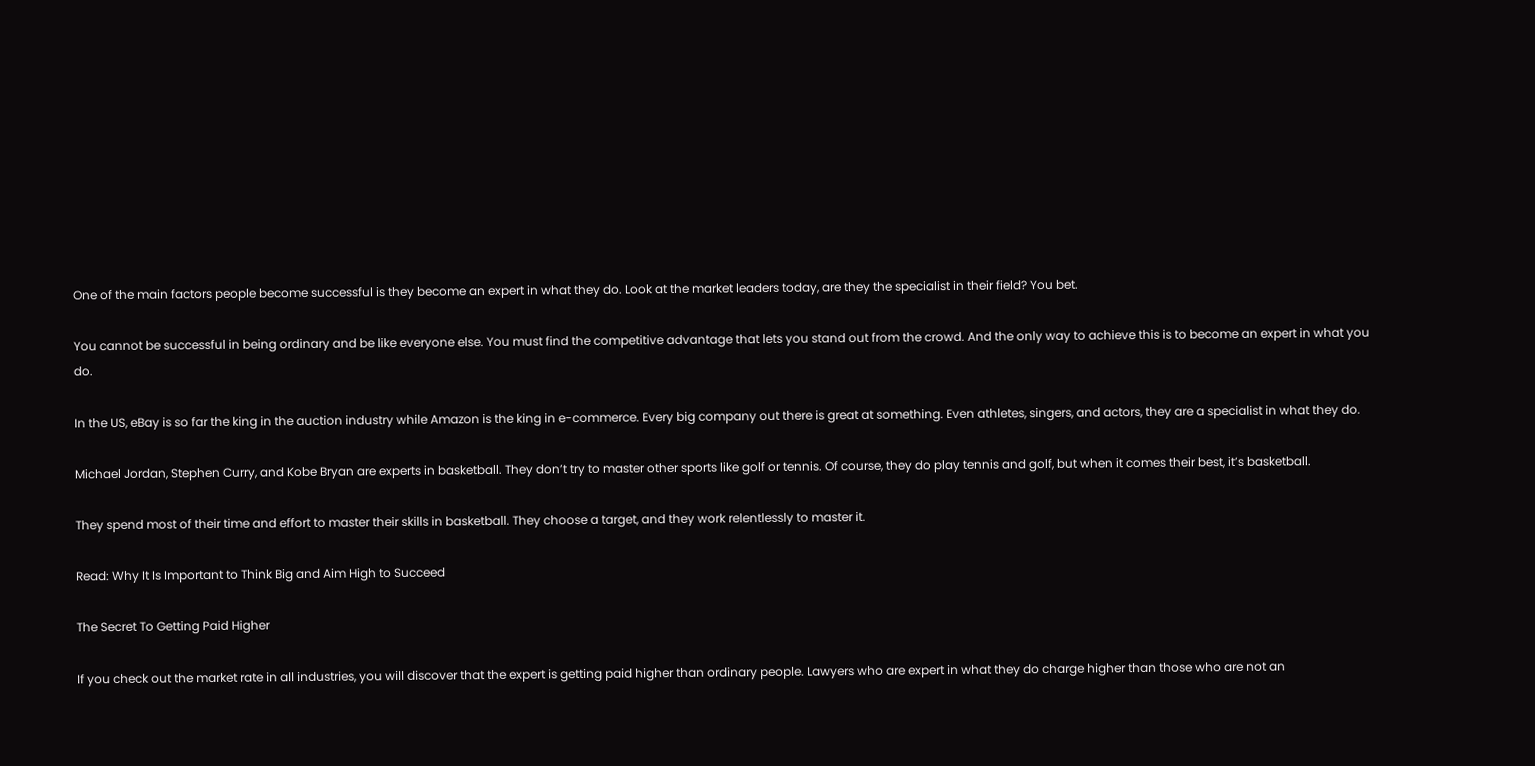One of the main factors people become successful is they become an expert in what they do. Look at the market leaders today, are they the specialist in their field? You bet.

You cannot be successful in being ordinary and be like everyone else. You must find the competitive advantage that lets you stand out from the crowd. And the only way to achieve this is to become an expert in what you do.

In the US, eBay is so far the king in the auction industry while Amazon is the king in e-commerce. Every big company out there is great at something. Even athletes, singers, and actors, they are a specialist in what they do.

Michael Jordan, Stephen Curry, and Kobe Bryan are experts in basketball. They don’t try to master other sports like golf or tennis. Of course, they do play tennis and golf, but when it comes their best, it’s basketball.

They spend most of their time and effort to master their skills in basketball. They choose a target, and they work relentlessly to master it.

Read: Why It Is Important to Think Big and Aim High to Succeed

The Secret To Getting Paid Higher

If you check out the market rate in all industries, you will discover that the expert is getting paid higher than ordinary people. Lawyers who are expert in what they do charge higher than those who are not an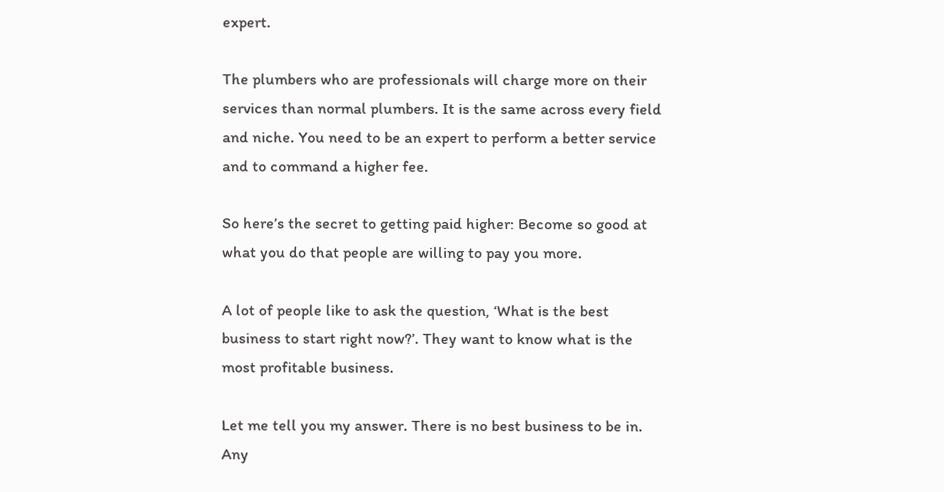expert.

The plumbers who are professionals will charge more on their services than normal plumbers. It is the same across every field and niche. You need to be an expert to perform a better service and to command a higher fee.

So here’s the secret to getting paid higher: Become so good at what you do that people are willing to pay you more.

A lot of people like to ask the question, ‘What is the best business to start right now?’. They want to know what is the most profitable business.

Let me tell you my answer. There is no best business to be in. Any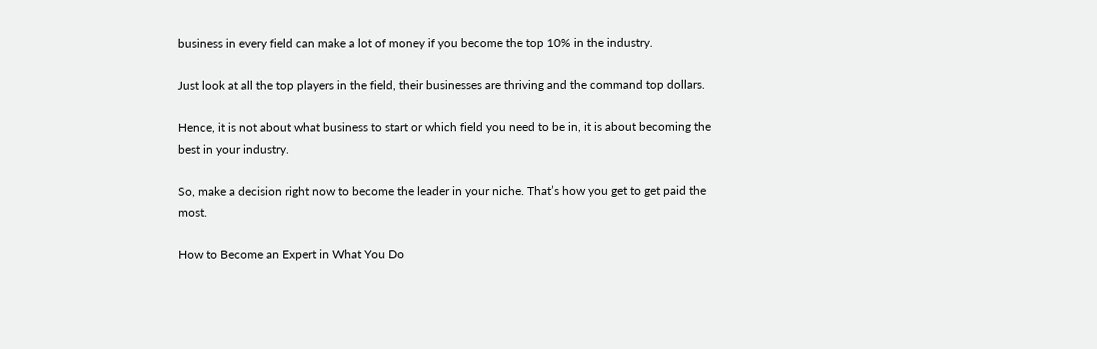business in every field can make a lot of money if you become the top 10% in the industry.

Just look at all the top players in the field, their businesses are thriving and the command top dollars.

Hence, it is not about what business to start or which field you need to be in, it is about becoming the best in your industry.

So, make a decision right now to become the leader in your niche. That’s how you get to get paid the most.

How to Become an Expert in What You Do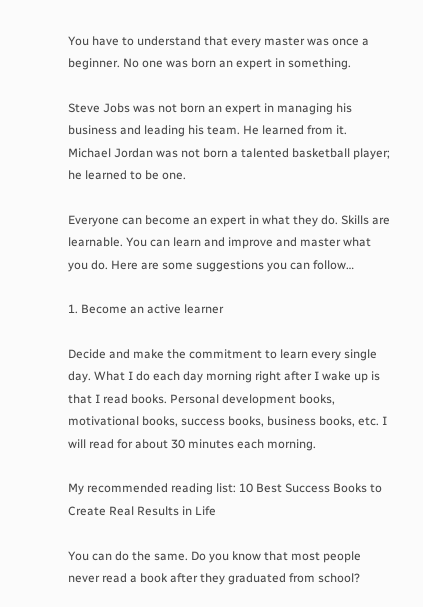You have to understand that every master was once a beginner. No one was born an expert in something.

Steve Jobs was not born an expert in managing his business and leading his team. He learned from it. Michael Jordan was not born a talented basketball player; he learned to be one.

Everyone can become an expert in what they do. Skills are learnable. You can learn and improve and master what you do. Here are some suggestions you can follow…

1. Become an active learner

Decide and make the commitment to learn every single day. What I do each day morning right after I wake up is that I read books. Personal development books, motivational books, success books, business books, etc. I will read for about 30 minutes each morning.

My recommended reading list: 10 Best Success Books to Create Real Results in Life

You can do the same. Do you know that most people never read a book after they graduated from school?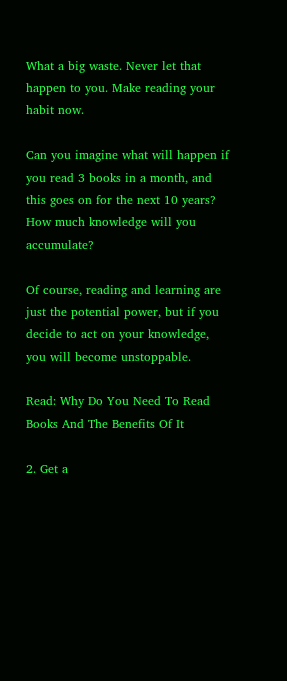What a big waste. Never let that happen to you. Make reading your habit now.

Can you imagine what will happen if you read 3 books in a month, and this goes on for the next 10 years? How much knowledge will you accumulate?

Of course, reading and learning are just the potential power, but if you decide to act on your knowledge, you will become unstoppable.

Read: Why Do You Need To Read Books And The Benefits Of It

2. Get a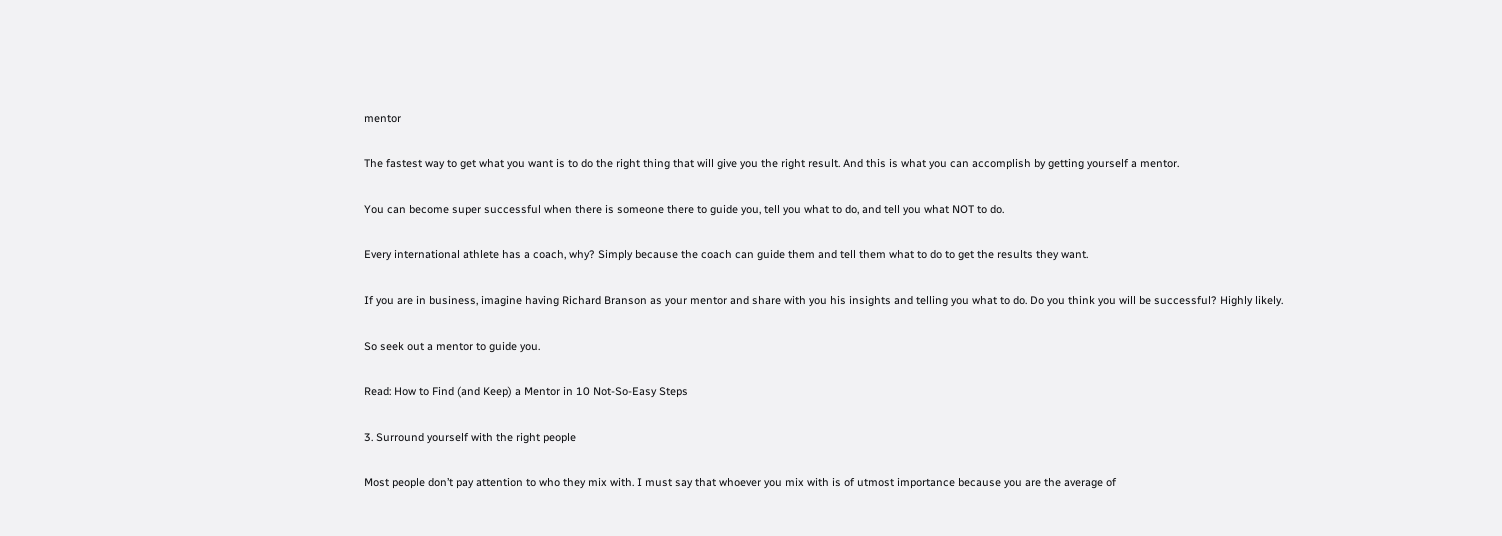mentor

The fastest way to get what you want is to do the right thing that will give you the right result. And this is what you can accomplish by getting yourself a mentor.

You can become super successful when there is someone there to guide you, tell you what to do, and tell you what NOT to do.

Every international athlete has a coach, why? Simply because the coach can guide them and tell them what to do to get the results they want.

If you are in business, imagine having Richard Branson as your mentor and share with you his insights and telling you what to do. Do you think you will be successful? Highly likely.

So seek out a mentor to guide you.

Read: How to Find (and Keep) a Mentor in 10 Not-So-Easy Steps

3. Surround yourself with the right people

Most people don’t pay attention to who they mix with. I must say that whoever you mix with is of utmost importance because you are the average of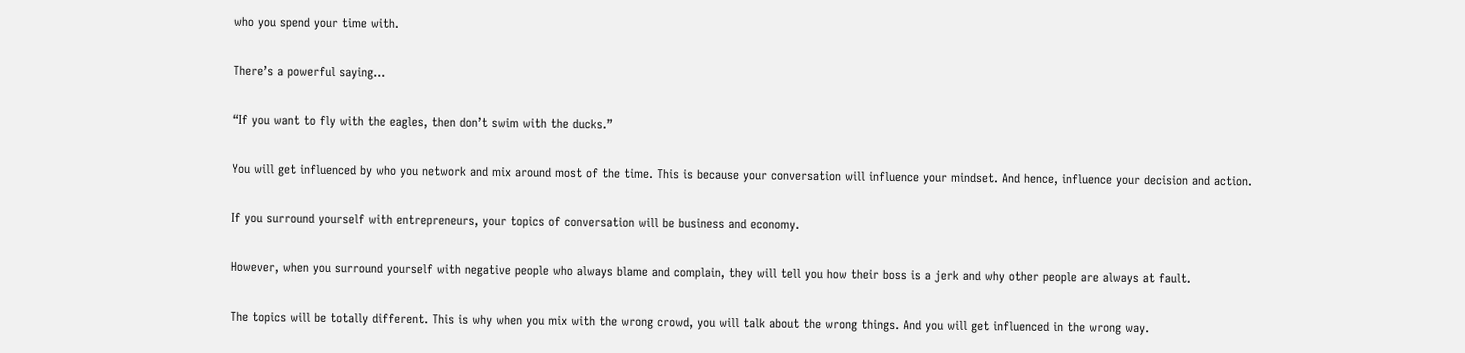who you spend your time with.

There’s a powerful saying…

“If you want to fly with the eagles, then don’t swim with the ducks.”

You will get influenced by who you network and mix around most of the time. This is because your conversation will influence your mindset. And hence, influence your decision and action.

If you surround yourself with entrepreneurs, your topics of conversation will be business and economy.

However, when you surround yourself with negative people who always blame and complain, they will tell you how their boss is a jerk and why other people are always at fault.

The topics will be totally different. This is why when you mix with the wrong crowd, you will talk about the wrong things. And you will get influenced in the wrong way.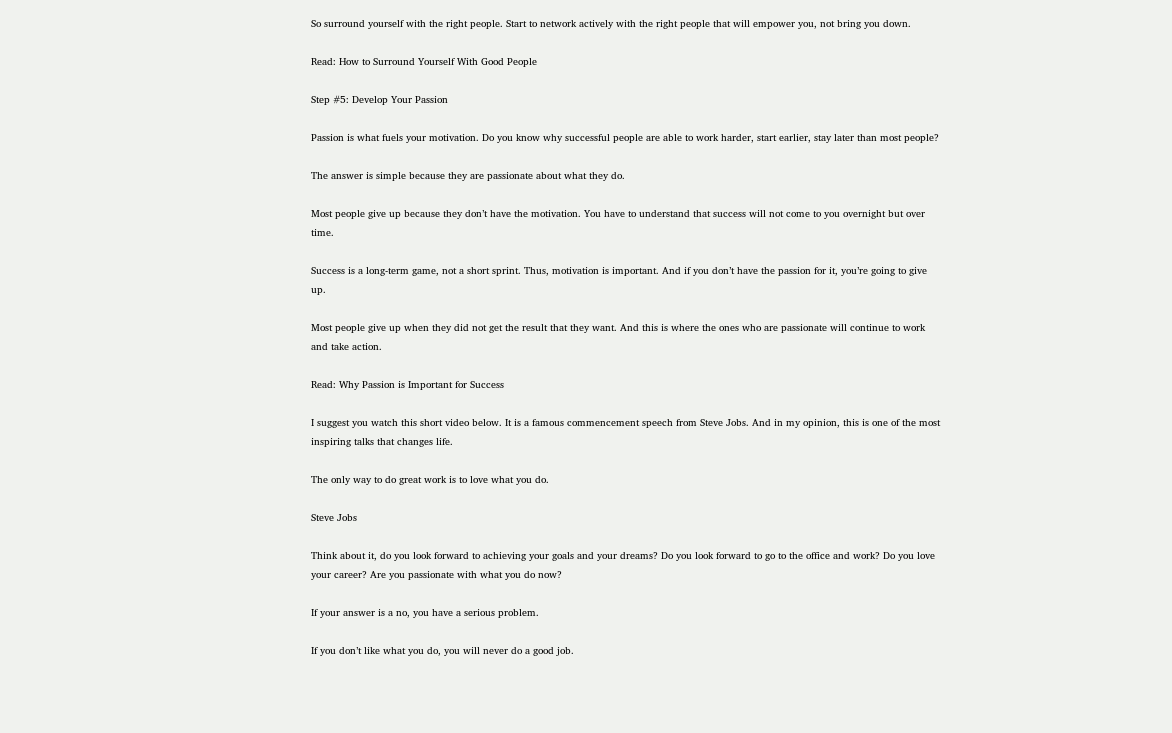So surround yourself with the right people. Start to network actively with the right people that will empower you, not bring you down.

Read: How to Surround Yourself With Good People

Step #5: Develop Your Passion

Passion is what fuels your motivation. Do you know why successful people are able to work harder, start earlier, stay later than most people?

The answer is simple because they are passionate about what they do.

Most people give up because they don’t have the motivation. You have to understand that success will not come to you overnight but over time.

Success is a long-term game, not a short sprint. Thus, motivation is important. And if you don’t have the passion for it, you’re going to give up.

Most people give up when they did not get the result that they want. And this is where the ones who are passionate will continue to work and take action.

Read: Why Passion is Important for Success

I suggest you watch this short video below. It is a famous commencement speech from Steve Jobs. And in my opinion, this is one of the most inspiring talks that changes life.

The only way to do great work is to love what you do.

Steve Jobs

Think about it, do you look forward to achieving your goals and your dreams? Do you look forward to go to the office and work? Do you love your career? Are you passionate with what you do now?

If your answer is a no, you have a serious problem.

If you don’t like what you do, you will never do a good job.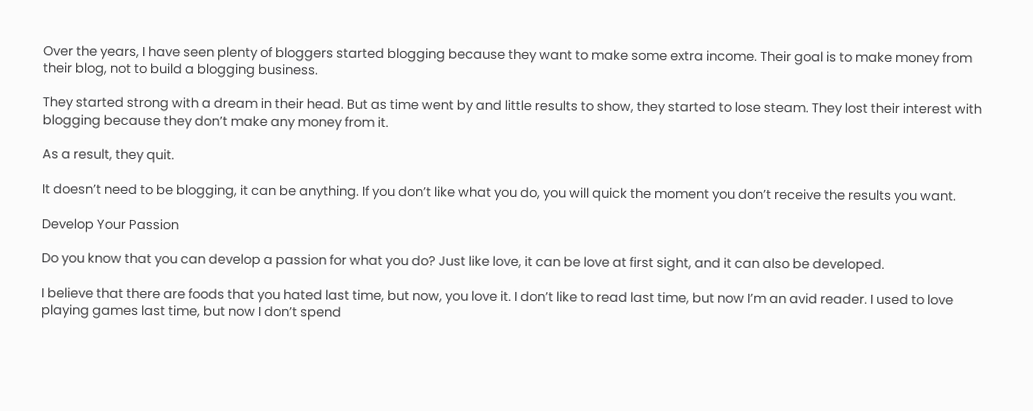Over the years, I have seen plenty of bloggers started blogging because they want to make some extra income. Their goal is to make money from their blog, not to build a blogging business.

They started strong with a dream in their head. But as time went by and little results to show, they started to lose steam. They lost their interest with blogging because they don’t make any money from it.

As a result, they quit.

It doesn’t need to be blogging, it can be anything. If you don’t like what you do, you will quick the moment you don’t receive the results you want.

Develop Your Passion

Do you know that you can develop a passion for what you do? Just like love, it can be love at first sight, and it can also be developed.

I believe that there are foods that you hated last time, but now, you love it. I don’t like to read last time, but now I’m an avid reader. I used to love playing games last time, but now I don’t spend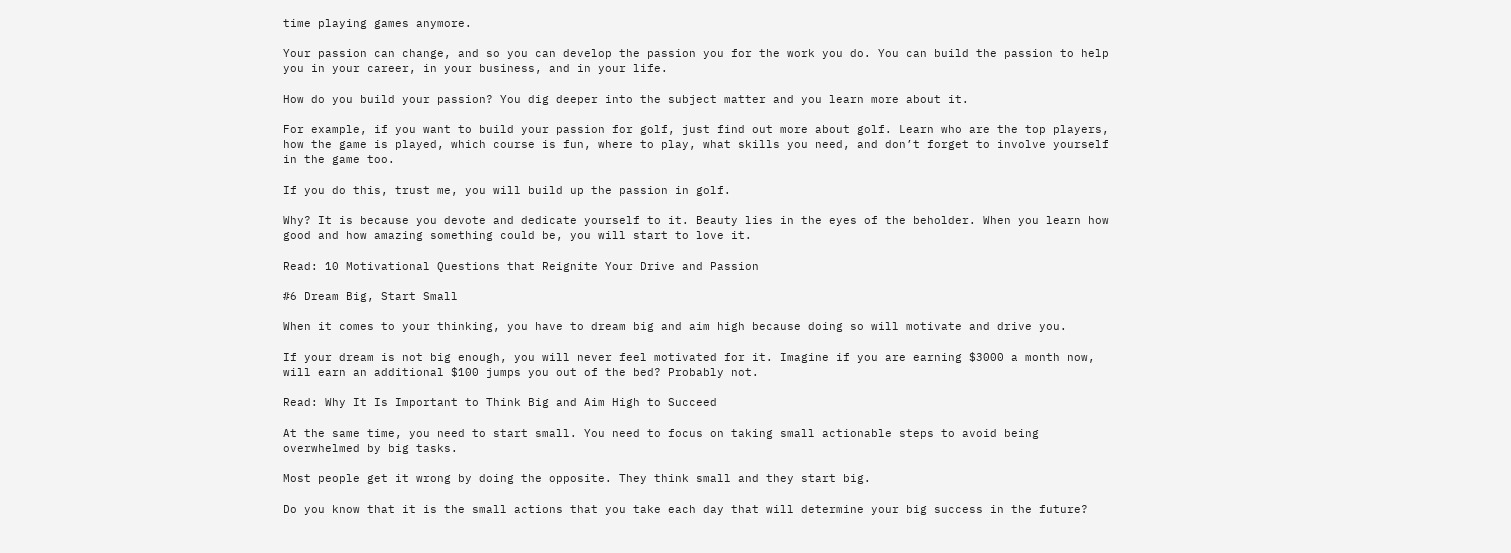time playing games anymore.

Your passion can change, and so you can develop the passion you for the work you do. You can build the passion to help you in your career, in your business, and in your life.

How do you build your passion? You dig deeper into the subject matter and you learn more about it.

For example, if you want to build your passion for golf, just find out more about golf. Learn who are the top players, how the game is played, which course is fun, where to play, what skills you need, and don’t forget to involve yourself in the game too.

If you do this, trust me, you will build up the passion in golf.

Why? It is because you devote and dedicate yourself to it. Beauty lies in the eyes of the beholder. When you learn how good and how amazing something could be, you will start to love it.

Read: 10 Motivational Questions that Reignite Your Drive and Passion

#6 Dream Big, Start Small

When it comes to your thinking, you have to dream big and aim high because doing so will motivate and drive you.

If your dream is not big enough, you will never feel motivated for it. Imagine if you are earning $3000 a month now, will earn an additional $100 jumps you out of the bed? Probably not.

Read: Why It Is Important to Think Big and Aim High to Succeed

At the same time, you need to start small. You need to focus on taking small actionable steps to avoid being overwhelmed by big tasks.

Most people get it wrong by doing the opposite. They think small and they start big.

Do you know that it is the small actions that you take each day that will determine your big success in the future?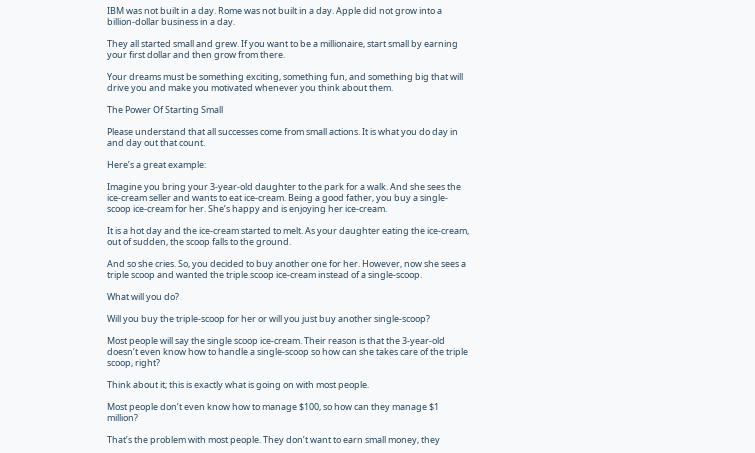IBM was not built in a day. Rome was not built in a day. Apple did not grow into a billion-dollar business in a day.

They all started small and grew. If you want to be a millionaire, start small by earning your first dollar and then grow from there.

Your dreams must be something exciting, something fun, and something big that will drive you and make you motivated whenever you think about them.

The Power Of Starting Small

Please understand that all successes come from small actions. It is what you do day in and day out that count.

Here’s a great example:

Imagine you bring your 3-year-old daughter to the park for a walk. And she sees the ice-cream seller and wants to eat ice-cream. Being a good father, you buy a single-scoop ice-cream for her. She’s happy and is enjoying her ice-cream.

It is a hot day and the ice-cream started to melt. As your daughter eating the ice-cream, out of sudden, the scoop falls to the ground.

And so she cries. So, you decided to buy another one for her. However, now she sees a triple scoop and wanted the triple scoop ice-cream instead of a single-scoop.

What will you do?

Will you buy the triple-scoop for her or will you just buy another single-scoop?

Most people will say the single scoop ice-cream. Their reason is that the 3-year-old doesn’t even know how to handle a single-scoop so how can she takes care of the triple scoop, right?

Think about it; this is exactly what is going on with most people.

Most people don’t even know how to manage $100, so how can they manage $1 million?

That’s the problem with most people. They don’t want to earn small money, they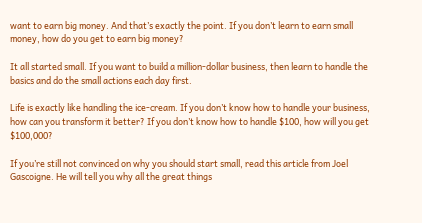want to earn big money. And that’s exactly the point. If you don’t learn to earn small money, how do you get to earn big money?

It all started small. If you want to build a million-dollar business, then learn to handle the basics and do the small actions each day first.

Life is exactly like handling the ice-cream. If you don’t know how to handle your business, how can you transform it better? If you don’t know how to handle $100, how will you get $100,000?

If you’re still not convinced on why you should start small, read this article from Joel Gascoigne. He will tell you why all the great things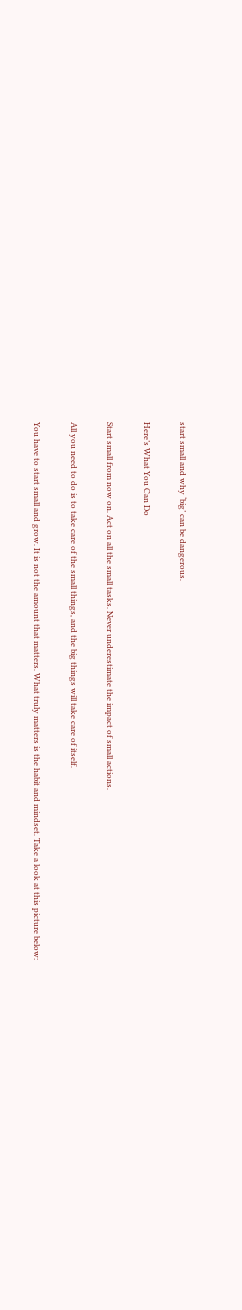start small and why ‘big’ can be dangerous.

Here’s What You Can Do

Start small from now on. Act on all the small tasks. Never underestimate the impact of small actions.

All you need to do is to take care of the small things, and the big things will take care of itself.

You have to start small and grow. It is not the amount that matters. What truly matters is the habit and mindset. Take a look at this picture below: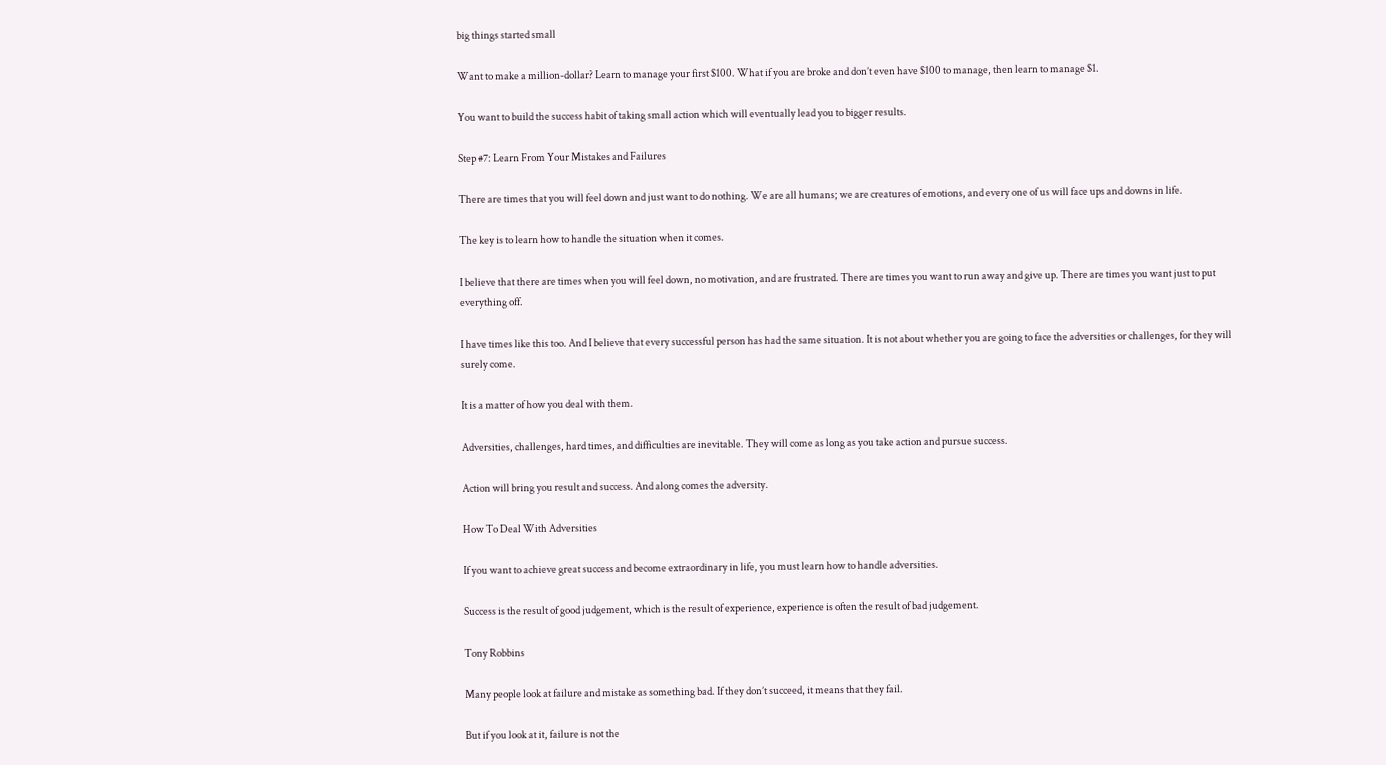big things started small

Want to make a million-dollar? Learn to manage your first $100. What if you are broke and don’t even have $100 to manage, then learn to manage $1.

You want to build the success habit of taking small action which will eventually lead you to bigger results.

Step #7: Learn From Your Mistakes and Failures

There are times that you will feel down and just want to do nothing. We are all humans; we are creatures of emotions, and every one of us will face ups and downs in life.

The key is to learn how to handle the situation when it comes.

I believe that there are times when you will feel down, no motivation, and are frustrated. There are times you want to run away and give up. There are times you want just to put everything off.

I have times like this too. And I believe that every successful person has had the same situation. It is not about whether you are going to face the adversities or challenges, for they will surely come.

It is a matter of how you deal with them.

Adversities, challenges, hard times, and difficulties are inevitable. They will come as long as you take action and pursue success.

Action will bring you result and success. And along comes the adversity.

How To Deal With Adversities

If you want to achieve great success and become extraordinary in life, you must learn how to handle adversities.

Success is the result of good judgement, which is the result of experience, experience is often the result of bad judgement.

Tony Robbins

Many people look at failure and mistake as something bad. If they don’t succeed, it means that they fail.

But if you look at it, failure is not the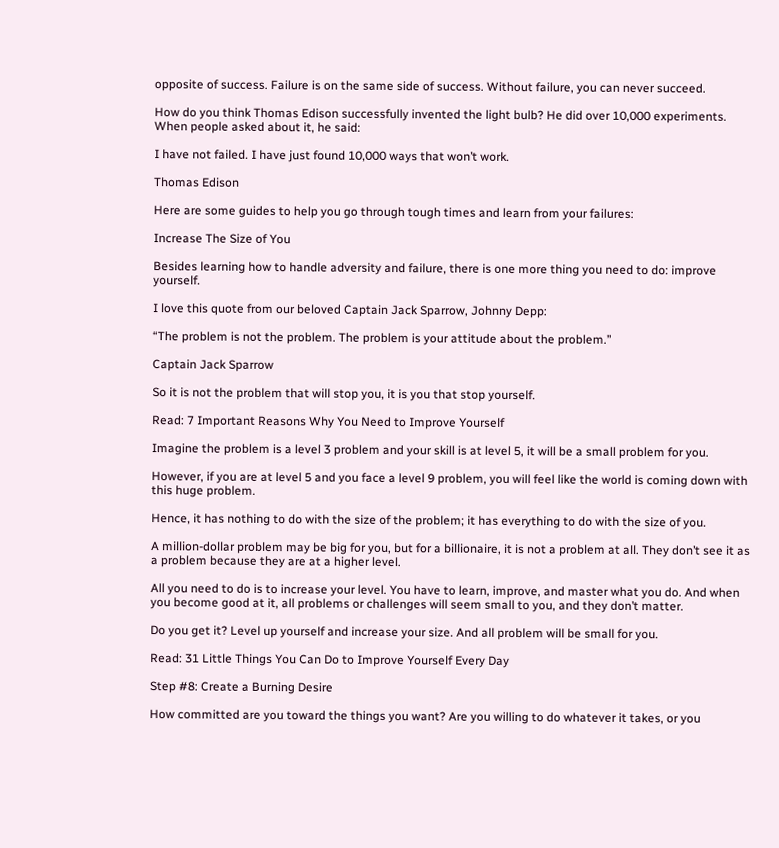opposite of success. Failure is on the same side of success. Without failure, you can never succeed.

How do you think Thomas Edison successfully invented the light bulb? He did over 10,000 experiments. When people asked about it, he said:

I have not failed. I have just found 10,000 ways that won’t work.

Thomas Edison

Here are some guides to help you go through tough times and learn from your failures:

Increase The Size of You

Besides learning how to handle adversity and failure, there is one more thing you need to do: improve yourself.

I love this quote from our beloved Captain Jack Sparrow, Johnny Depp:

“The problem is not the problem. The problem is your attitude about the problem.”

Captain Jack Sparrow

So it is not the problem that will stop you, it is you that stop yourself.

Read: 7 Important Reasons Why You Need to Improve Yourself

Imagine the problem is a level 3 problem and your skill is at level 5, it will be a small problem for you.

However, if you are at level 5 and you face a level 9 problem, you will feel like the world is coming down with this huge problem.

Hence, it has nothing to do with the size of the problem; it has everything to do with the size of you.

A million-dollar problem may be big for you, but for a billionaire, it is not a problem at all. They don’t see it as a problem because they are at a higher level.

All you need to do is to increase your level. You have to learn, improve, and master what you do. And when you become good at it, all problems or challenges will seem small to you, and they don’t matter.

Do you get it? Level up yourself and increase your size. And all problem will be small for you.

Read: 31 Little Things You Can Do to Improve Yourself Every Day

Step #8: Create a Burning Desire

How committed are you toward the things you want? Are you willing to do whatever it takes, or you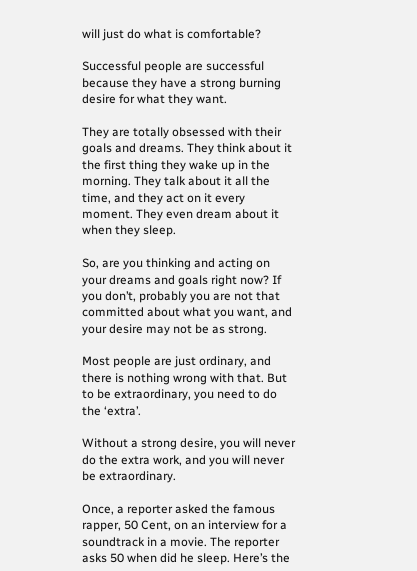will just do what is comfortable?

Successful people are successful because they have a strong burning desire for what they want.

They are totally obsessed with their goals and dreams. They think about it the first thing they wake up in the morning. They talk about it all the time, and they act on it every moment. They even dream about it when they sleep.

So, are you thinking and acting on your dreams and goals right now? If you don’t, probably you are not that committed about what you want, and your desire may not be as strong.

Most people are just ordinary, and there is nothing wrong with that. But to be extraordinary, you need to do the ‘extra’.

Without a strong desire, you will never do the extra work, and you will never be extraordinary.

Once, a reporter asked the famous rapper, 50 Cent, on an interview for a soundtrack in a movie. The reporter asks 50 when did he sleep. Here’s the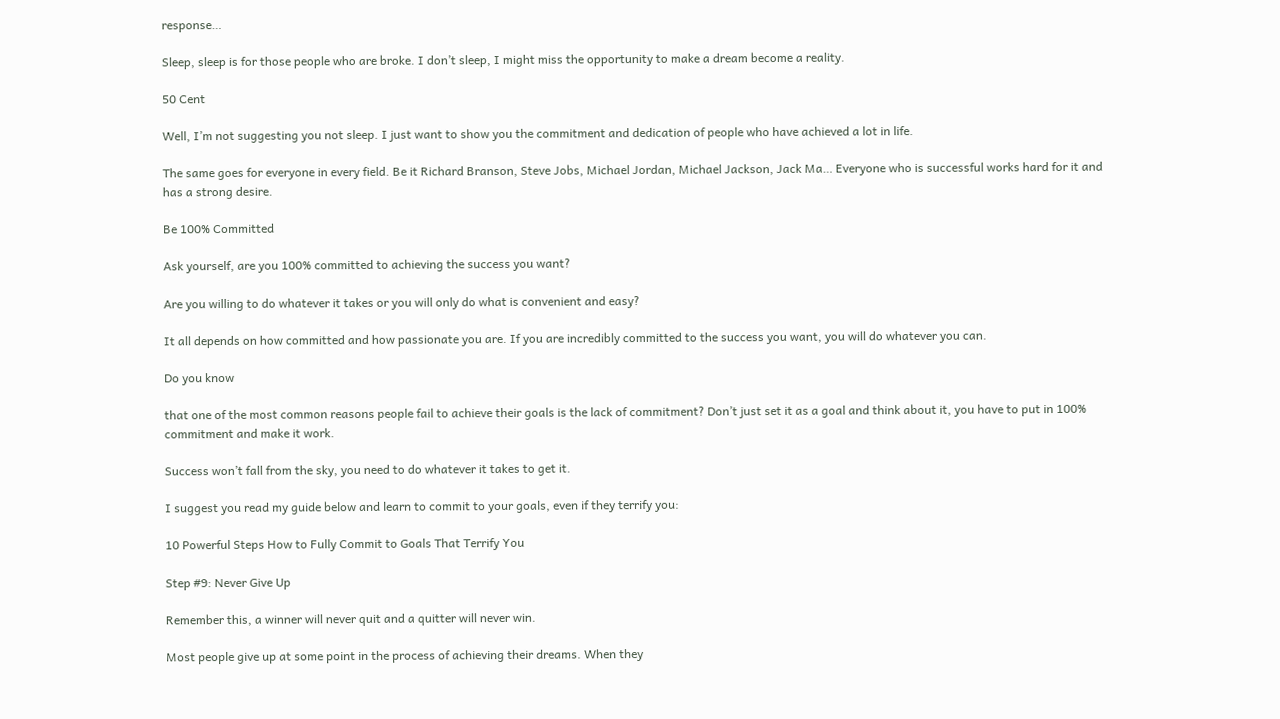response…

Sleep, sleep is for those people who are broke. I don’t sleep, I might miss the opportunity to make a dream become a reality.

50 Cent

Well, I’m not suggesting you not sleep. I just want to show you the commitment and dedication of people who have achieved a lot in life.

The same goes for everyone in every field. Be it Richard Branson, Steve Jobs, Michael Jordan, Michael Jackson, Jack Ma… Everyone who is successful works hard for it and has a strong desire.

Be 100% Committed

Ask yourself, are you 100% committed to achieving the success you want?

Are you willing to do whatever it takes or you will only do what is convenient and easy?

It all depends on how committed and how passionate you are. If you are incredibly committed to the success you want, you will do whatever you can.

Do you know

that one of the most common reasons people fail to achieve their goals is the lack of commitment? Don’t just set it as a goal and think about it, you have to put in 100% commitment and make it work.

Success won’t fall from the sky, you need to do whatever it takes to get it.

I suggest you read my guide below and learn to commit to your goals, even if they terrify you:

10 Powerful Steps How to Fully Commit to Goals That Terrify You

Step #9: Never Give Up

Remember this, a winner will never quit and a quitter will never win.

Most people give up at some point in the process of achieving their dreams. When they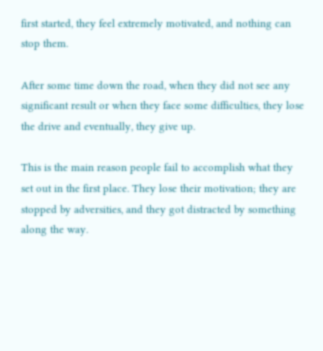first started, they feel extremely motivated, and nothing can stop them.

After some time down the road, when they did not see any significant result or when they face some difficulties, they lose the drive and eventually, they give up.

This is the main reason people fail to accomplish what they set out in the first place. They lose their motivation; they are stopped by adversities, and they got distracted by something along the way.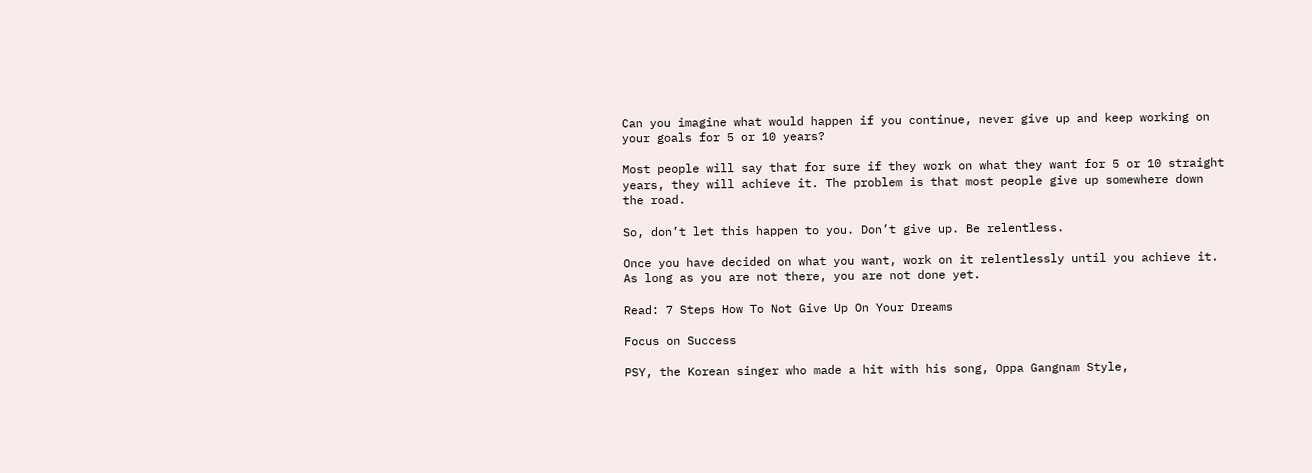Can you imagine what would happen if you continue, never give up and keep working on your goals for 5 or 10 years?

Most people will say that for sure if they work on what they want for 5 or 10 straight years, they will achieve it. The problem is that most people give up somewhere down the road.

So, don’t let this happen to you. Don’t give up. Be relentless.

Once you have decided on what you want, work on it relentlessly until you achieve it. As long as you are not there, you are not done yet.

Read: 7 Steps How To Not Give Up On Your Dreams

Focus on Success

PSY, the Korean singer who made a hit with his song, Oppa Gangnam Style,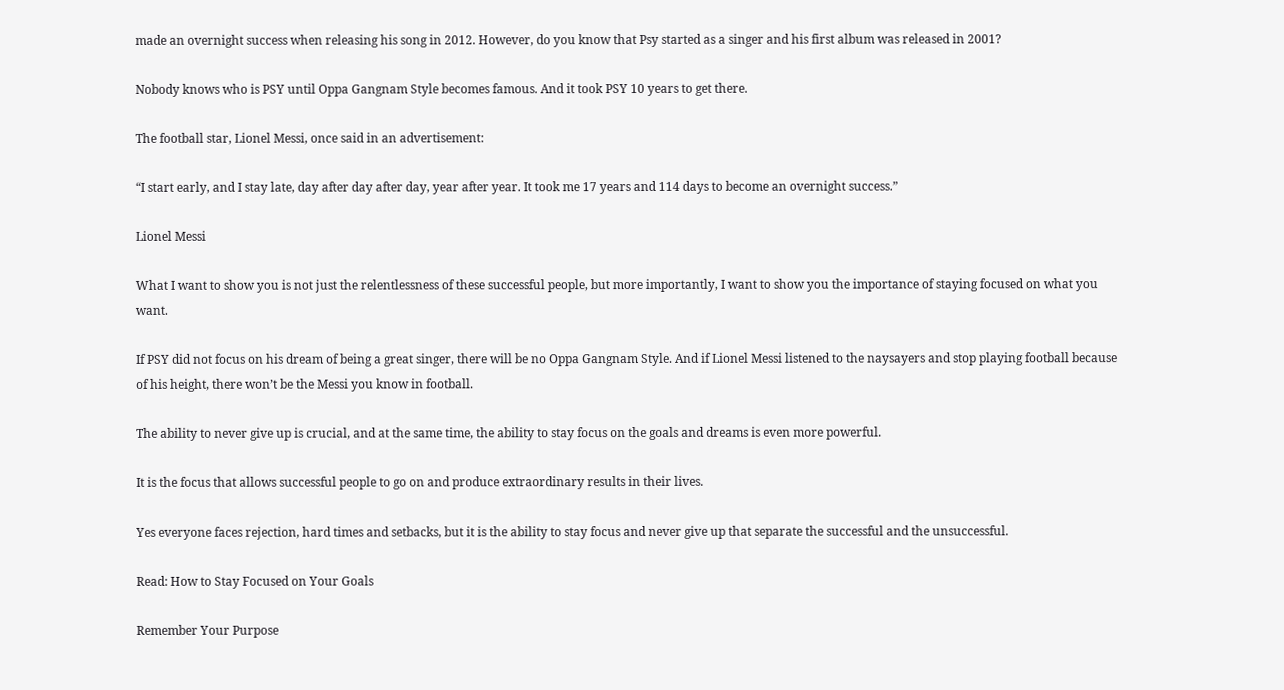made an overnight success when releasing his song in 2012. However, do you know that Psy started as a singer and his first album was released in 2001?

Nobody knows who is PSY until Oppa Gangnam Style becomes famous. And it took PSY 10 years to get there.

The football star, Lionel Messi, once said in an advertisement:

“I start early, and I stay late, day after day after day, year after year. It took me 17 years and 114 days to become an overnight success.”

Lionel Messi

What I want to show you is not just the relentlessness of these successful people, but more importantly, I want to show you the importance of staying focused on what you want.

If PSY did not focus on his dream of being a great singer, there will be no Oppa Gangnam Style. And if Lionel Messi listened to the naysayers and stop playing football because of his height, there won’t be the Messi you know in football.

The ability to never give up is crucial, and at the same time, the ability to stay focus on the goals and dreams is even more powerful.

It is the focus that allows successful people to go on and produce extraordinary results in their lives.

Yes everyone faces rejection, hard times and setbacks, but it is the ability to stay focus and never give up that separate the successful and the unsuccessful.

Read: How to Stay Focused on Your Goals

Remember Your Purpose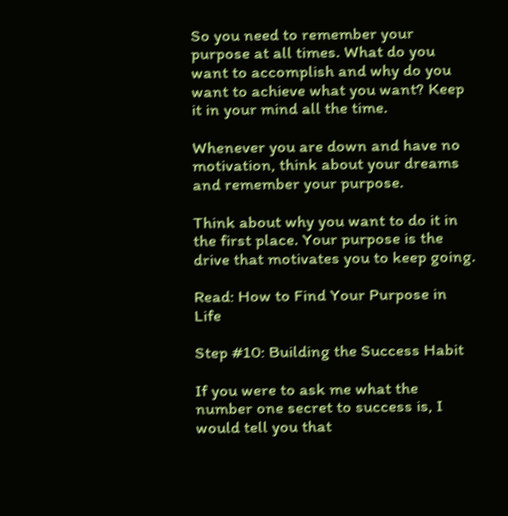So you need to remember your purpose at all times. What do you want to accomplish and why do you want to achieve what you want? Keep it in your mind all the time.

Whenever you are down and have no motivation, think about your dreams and remember your purpose.

Think about why you want to do it in the first place. Your purpose is the drive that motivates you to keep going.

Read: How to Find Your Purpose in Life

Step #10: Building the Success Habit

If you were to ask me what the number one secret to success is, I would tell you that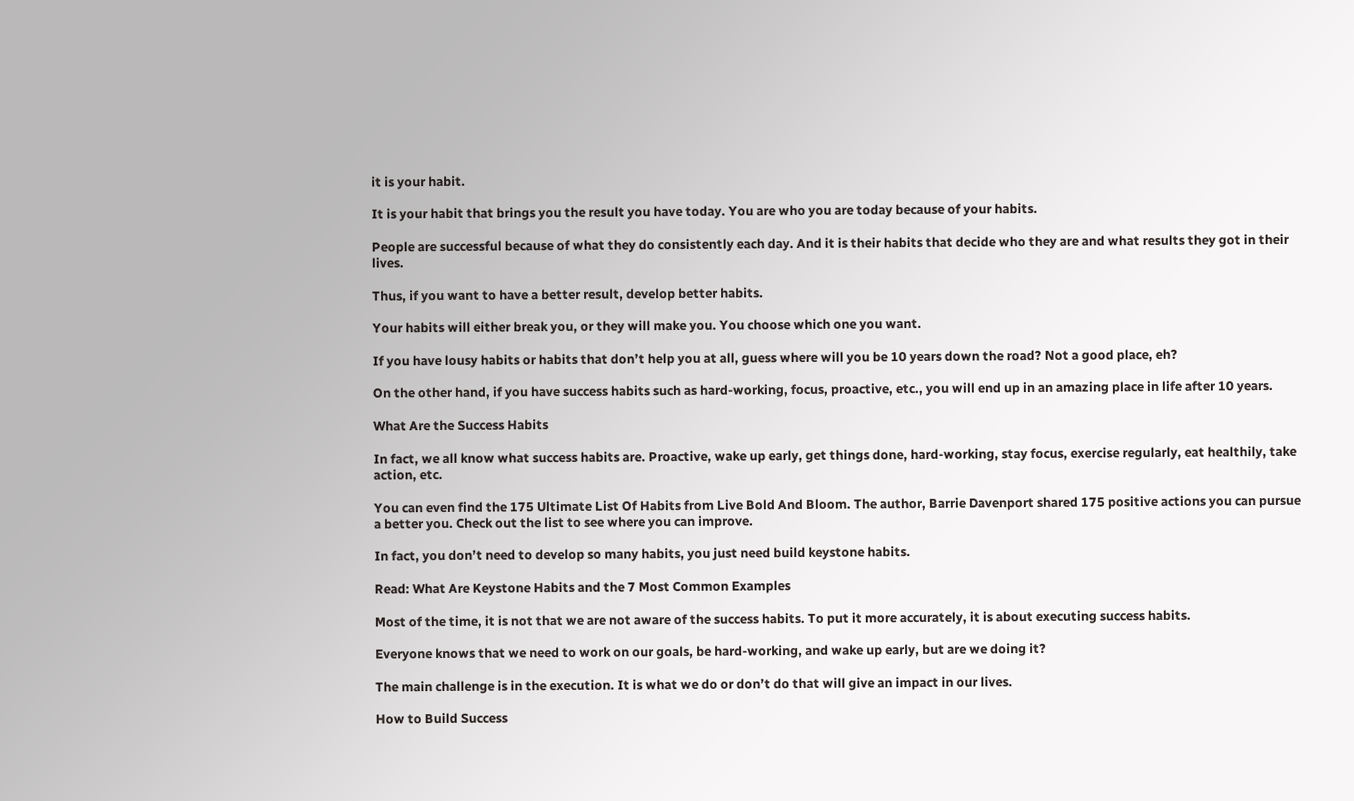it is your habit.

It is your habit that brings you the result you have today. You are who you are today because of your habits.

People are successful because of what they do consistently each day. And it is their habits that decide who they are and what results they got in their lives.

Thus, if you want to have a better result, develop better habits.

Your habits will either break you, or they will make you. You choose which one you want.

If you have lousy habits or habits that don’t help you at all, guess where will you be 10 years down the road? Not a good place, eh?

On the other hand, if you have success habits such as hard-working, focus, proactive, etc., you will end up in an amazing place in life after 10 years.

What Are the Success Habits

In fact, we all know what success habits are. Proactive, wake up early, get things done, hard-working, stay focus, exercise regularly, eat healthily, take action, etc.

You can even find the 175 Ultimate List Of Habits from Live Bold And Bloom. The author, Barrie Davenport shared 175 positive actions you can pursue a better you. Check out the list to see where you can improve.

In fact, you don’t need to develop so many habits, you just need build keystone habits.

Read: What Are Keystone Habits and the 7 Most Common Examples

Most of the time, it is not that we are not aware of the success habits. To put it more accurately, it is about executing success habits.

Everyone knows that we need to work on our goals, be hard-working, and wake up early, but are we doing it?

The main challenge is in the execution. It is what we do or don’t do that will give an impact in our lives.

How to Build Success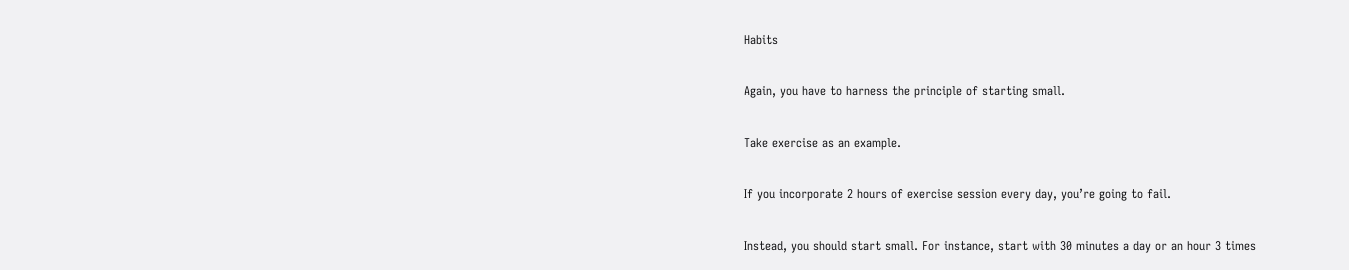Habits

Again, you have to harness the principle of starting small.

Take exercise as an example.

If you incorporate 2 hours of exercise session every day, you’re going to fail.

Instead, you should start small. For instance, start with 30 minutes a day or an hour 3 times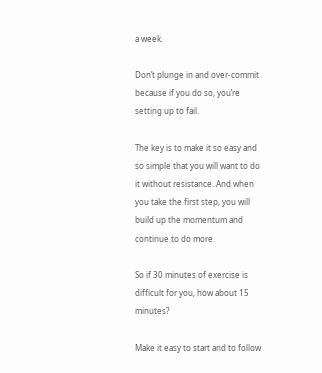a week.

Don’t plunge in and over-commit because if you do so, you’re setting up to fail.

The key is to make it so easy and so simple that you will want to do it without resistance. And when you take the first step, you will build up the momentum and continue to do more.

So if 30 minutes of exercise is difficult for you, how about 15 minutes?

Make it easy to start and to follow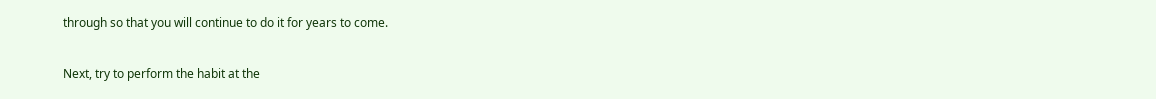through so that you will continue to do it for years to come.

Next, try to perform the habit at the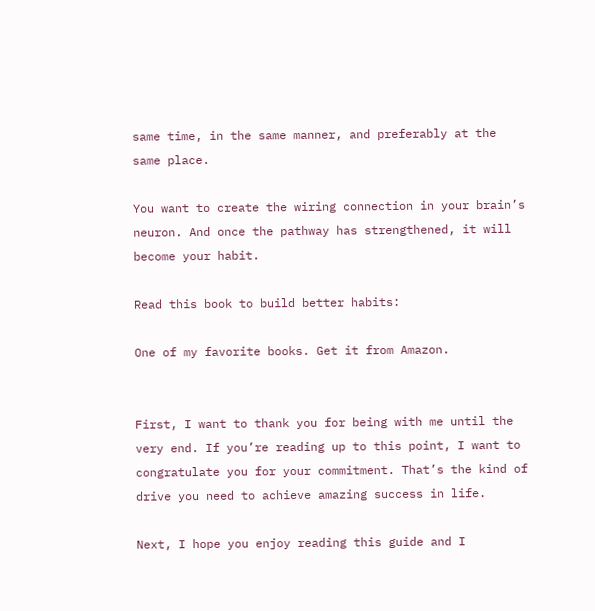same time, in the same manner, and preferably at the same place.

You want to create the wiring connection in your brain’s neuron. And once the pathway has strengthened, it will become your habit.

Read this book to build better habits:

One of my favorite books. Get it from Amazon.


First, I want to thank you for being with me until the very end. If you’re reading up to this point, I want to congratulate you for your commitment. That’s the kind of drive you need to achieve amazing success in life.

Next, I hope you enjoy reading this guide and I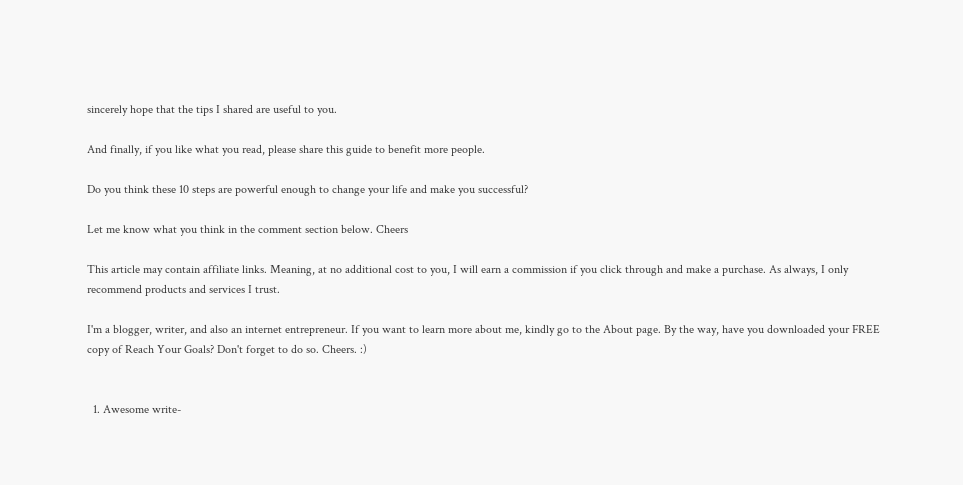sincerely hope that the tips I shared are useful to you.

And finally, if you like what you read, please share this guide to benefit more people.

Do you think these 10 steps are powerful enough to change your life and make you successful?

Let me know what you think in the comment section below. Cheers

This article may contain affiliate links. Meaning, at no additional cost to you, I will earn a commission if you click through and make a purchase. As always, I only recommend products and services I trust.

I'm a blogger, writer, and also an internet entrepreneur. If you want to learn more about me, kindly go to the About page. By the way, have you downloaded your FREE copy of Reach Your Goals? Don't forget to do so. Cheers. :)


  1. Awesome write-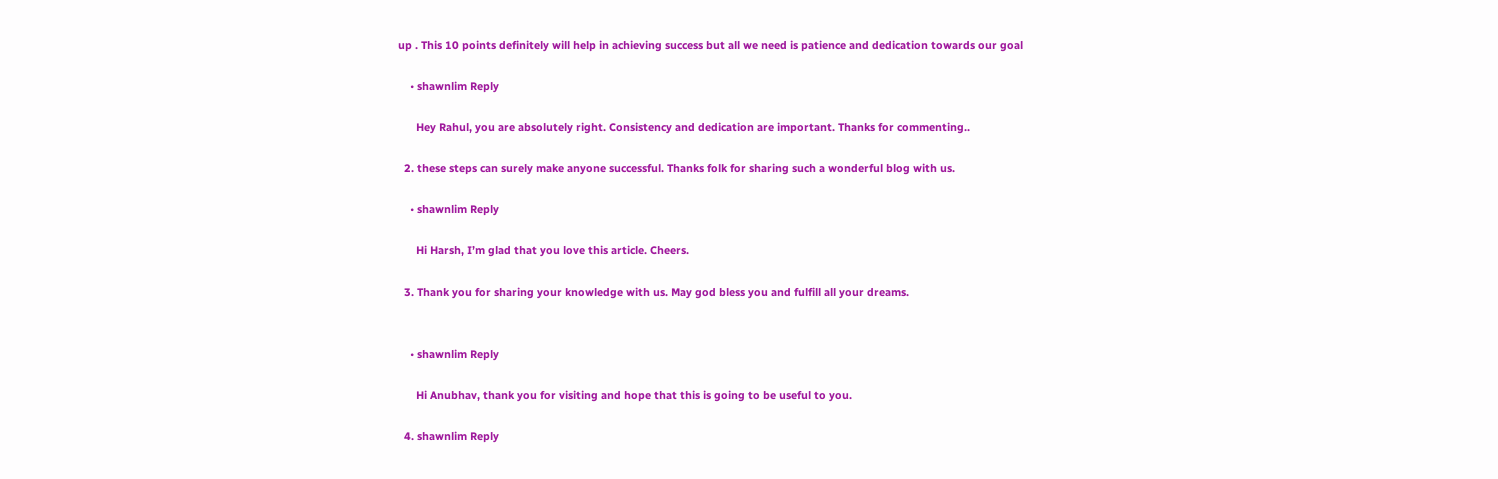up . This 10 points definitely will help in achieving success but all we need is patience and dedication towards our goal

    • shawnlim Reply

      Hey Rahul, you are absolutely right. Consistency and dedication are important. Thanks for commenting..

  2. these steps can surely make anyone successful. Thanks folk for sharing such a wonderful blog with us.

    • shawnlim Reply

      Hi Harsh, I’m glad that you love this article. Cheers.

  3. Thank you for sharing your knowledge with us. May god bless you and fulfill all your dreams.


    • shawnlim Reply

      Hi Anubhav, thank you for visiting and hope that this is going to be useful to you.

  4. shawnlim Reply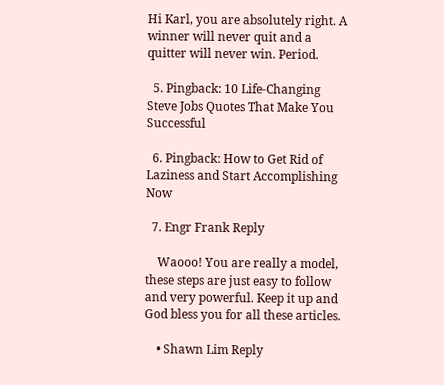Hi Karl, you are absolutely right. A winner will never quit and a quitter will never win. Period.

  5. Pingback: 10 Life-Changing Steve Jobs Quotes That Make You Successful

  6. Pingback: How to Get Rid of Laziness and Start Accomplishing Now

  7. Engr Frank Reply

    Waooo! You are really a model, these steps are just easy to follow and very powerful. Keep it up and God bless you for all these articles.

    • Shawn Lim Reply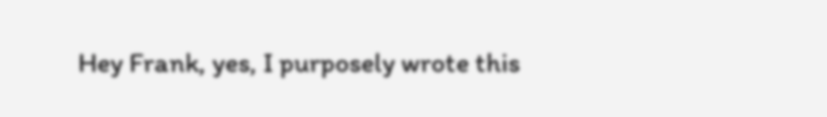Hey Frank, yes, I purposely wrote this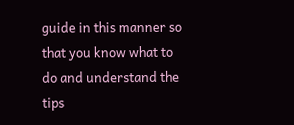guide in this manner so that you know what to do and understand the tips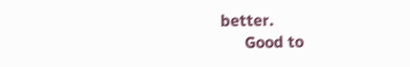better.
      Good to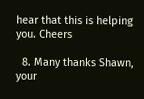hear that this is helping you. Cheers

  8. Many thanks Shawn, your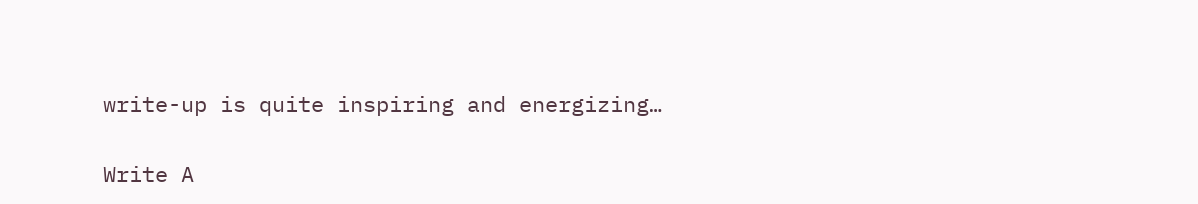write-up is quite inspiring and energizing…

Write A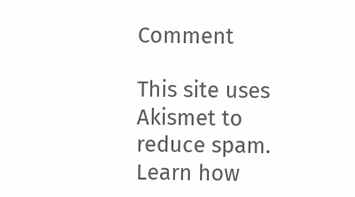Comment

This site uses Akismet to reduce spam. Learn how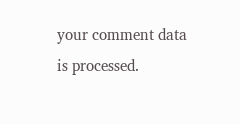your comment data is processed.